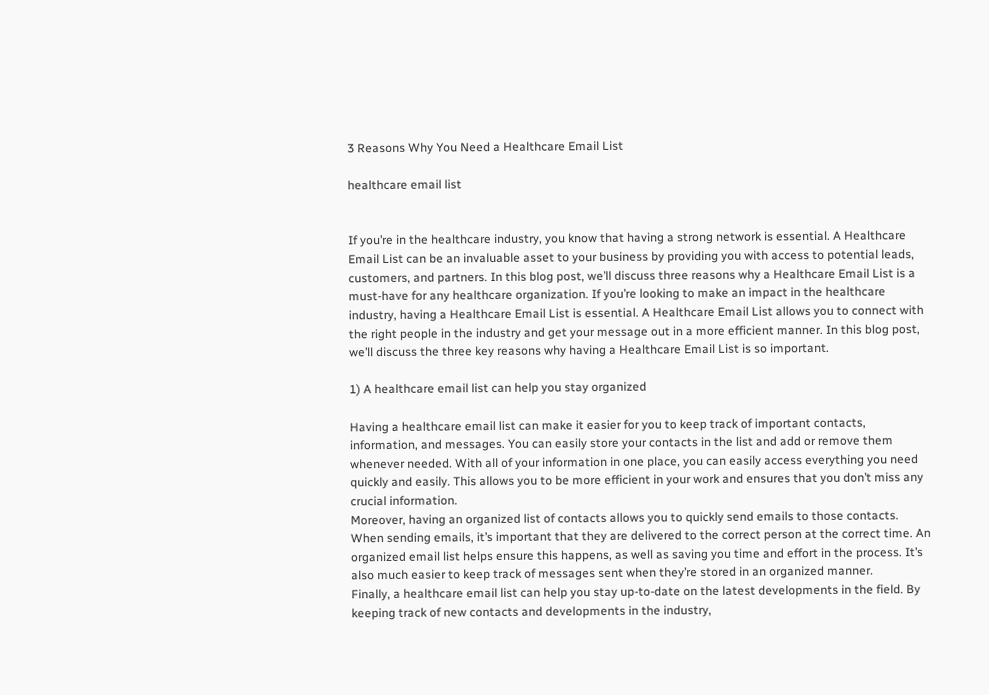3 Reasons Why You Need a Healthcare Email List

healthcare email list


If you’re in the healthcare industry, you know that having a strong network is essential. A Healthcare Email List can be an invaluable asset to your business by providing you with access to potential leads, customers, and partners. In this blog post, we’ll discuss three reasons why a Healthcare Email List is a must-have for any healthcare organization. If you’re looking to make an impact in the healthcare industry, having a Healthcare Email List is essential. A Healthcare Email List allows you to connect with the right people in the industry and get your message out in a more efficient manner. In this blog post, we’ll discuss the three key reasons why having a Healthcare Email List is so important.

1) A healthcare email list can help you stay organized

Having a healthcare email list can make it easier for you to keep track of important contacts, information, and messages. You can easily store your contacts in the list and add or remove them whenever needed. With all of your information in one place, you can easily access everything you need quickly and easily. This allows you to be more efficient in your work and ensures that you don’t miss any crucial information.
Moreover, having an organized list of contacts allows you to quickly send emails to those contacts. When sending emails, it’s important that they are delivered to the correct person at the correct time. An organized email list helps ensure this happens, as well as saving you time and effort in the process. It’s also much easier to keep track of messages sent when they’re stored in an organized manner.
Finally, a healthcare email list can help you stay up-to-date on the latest developments in the field. By keeping track of new contacts and developments in the industry,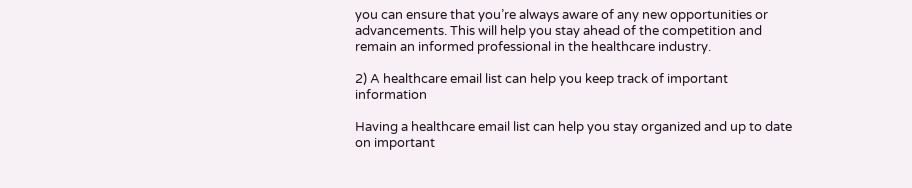you can ensure that you’re always aware of any new opportunities or advancements. This will help you stay ahead of the competition and remain an informed professional in the healthcare industry.

2) A healthcare email list can help you keep track of important information

Having a healthcare email list can help you stay organized and up to date on important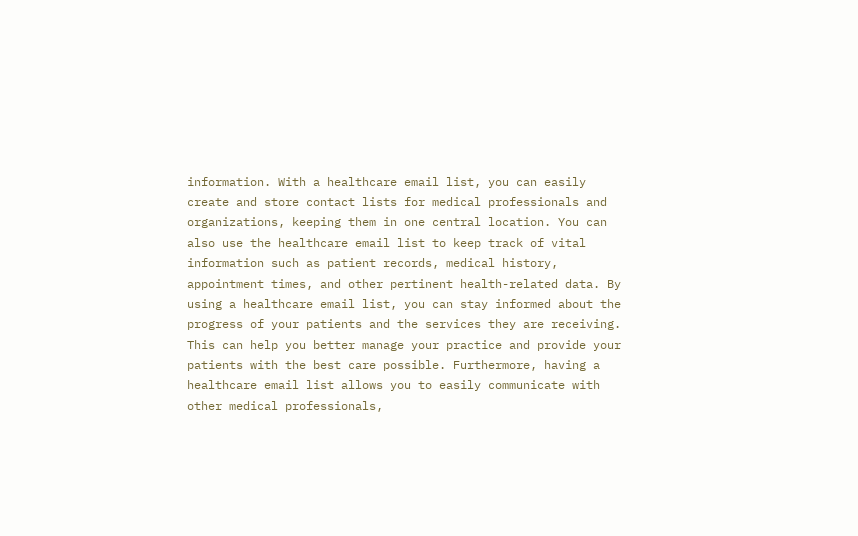information. With a healthcare email list, you can easily create and store contact lists for medical professionals and organizations, keeping them in one central location. You can also use the healthcare email list to keep track of vital information such as patient records, medical history, appointment times, and other pertinent health-related data. By using a healthcare email list, you can stay informed about the progress of your patients and the services they are receiving. This can help you better manage your practice and provide your patients with the best care possible. Furthermore, having a healthcare email list allows you to easily communicate with other medical professionals,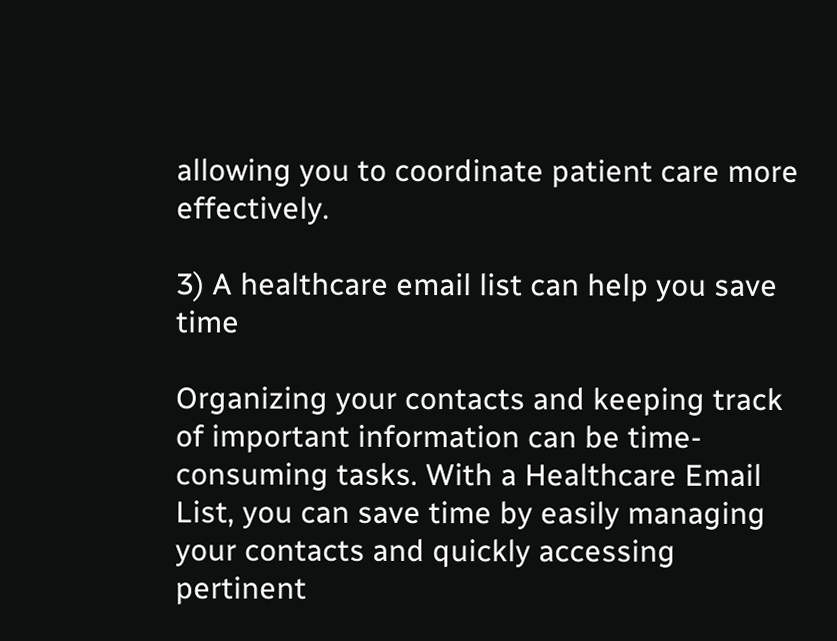allowing you to coordinate patient care more effectively.

3) A healthcare email list can help you save time

Organizing your contacts and keeping track of important information can be time-consuming tasks. With a Healthcare Email List, you can save time by easily managing your contacts and quickly accessing pertinent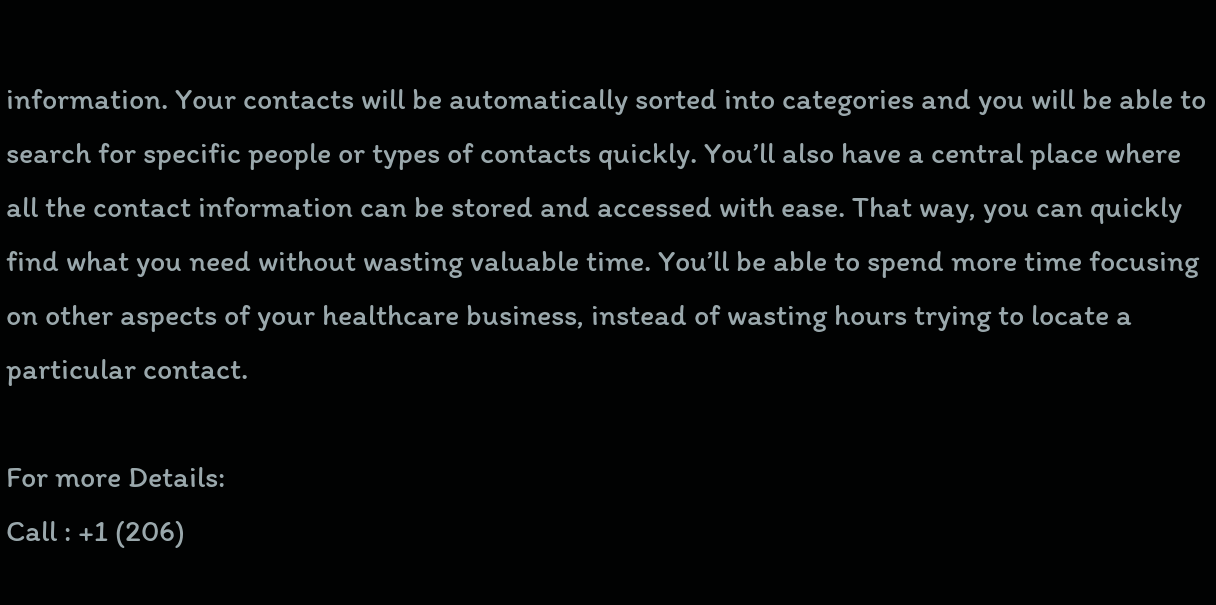information. Your contacts will be automatically sorted into categories and you will be able to search for specific people or types of contacts quickly. You’ll also have a central place where all the contact information can be stored and accessed with ease. That way, you can quickly find what you need without wasting valuable time. You’ll be able to spend more time focusing on other aspects of your healthcare business, instead of wasting hours trying to locate a particular contact.

For more Details:
Call : +1 (206)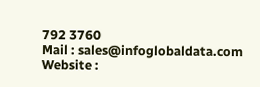792 3760
Mail : sales@infoglobaldata.com
Website :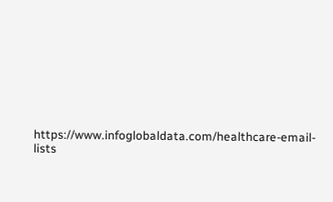https://www.infoglobaldata.com/healthcare-email-lists